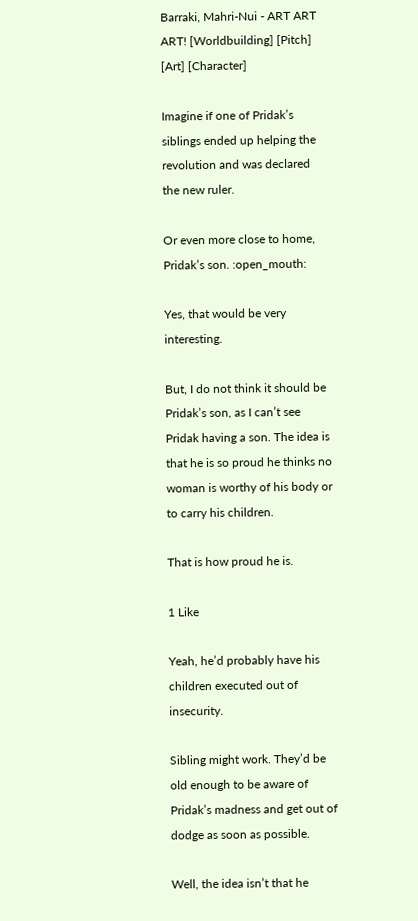Barraki, Mahri-Nui - ART ART ART! [Worldbuilding] [Pitch] [Art] [Character]

Imagine if one of Pridak’s siblings ended up helping the revolution and was declared the new ruler.

Or even more close to home, Pridak’s son. :open_mouth:

Yes, that would be very interesting.

But, I do not think it should be Pridak’s son, as I can’t see Pridak having a son. The idea is that he is so proud he thinks no woman is worthy of his body or to carry his children.

That is how proud he is.

1 Like

Yeah, he’d probably have his children executed out of insecurity.

Sibling might work. They’d be old enough to be aware of Pridak’s madness and get out of dodge as soon as possible.

Well, the idea isn’t that he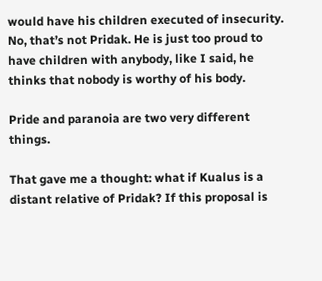would have his children executed of insecurity. No, that’s not Pridak. He is just too proud to have children with anybody, like I said, he thinks that nobody is worthy of his body.

Pride and paranoia are two very different things.

That gave me a thought: what if Kualus is a distant relative of Pridak? If this proposal is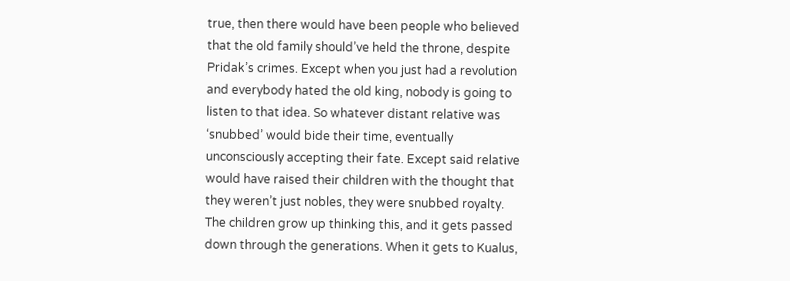true, then there would have been people who believed that the old family should’ve held the throne, despite Pridak’s crimes. Except when you just had a revolution and everybody hated the old king, nobody is going to listen to that idea. So whatever distant relative was ‘snubbed’ would bide their time, eventually unconsciously accepting their fate. Except said relative would have raised their children with the thought that they weren’t just nobles, they were snubbed royalty. The children grow up thinking this, and it gets passed down through the generations. When it gets to Kualus,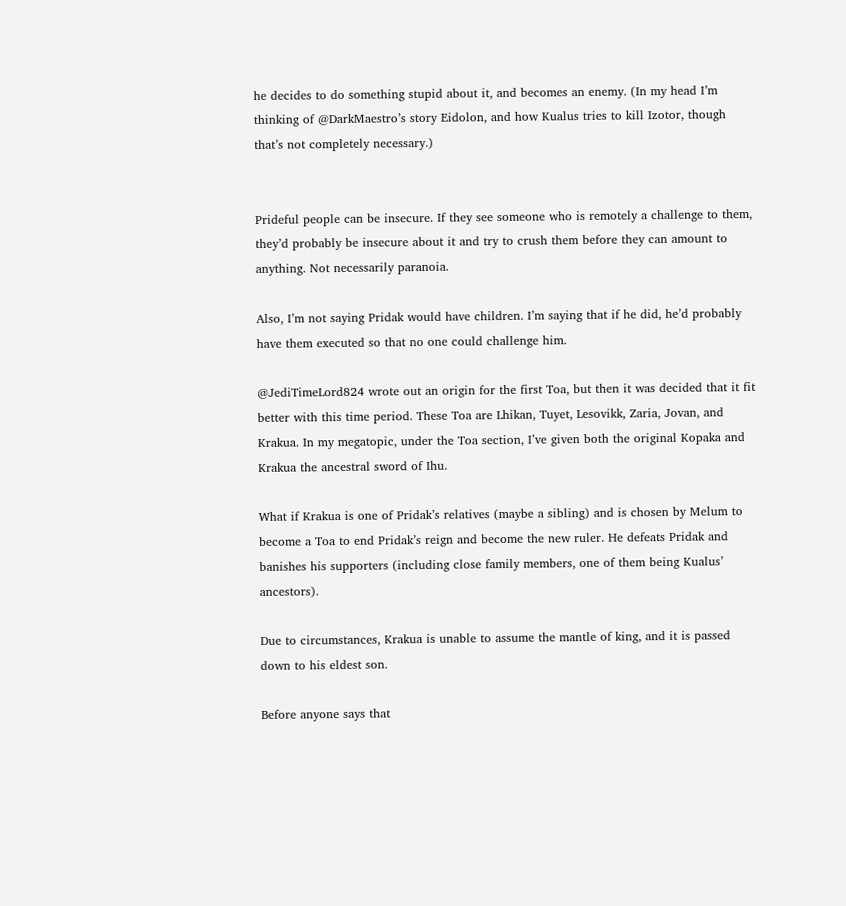he decides to do something stupid about it, and becomes an enemy. (In my head I’m thinking of @DarkMaestro’s story Eidolon, and how Kualus tries to kill Izotor, though that’s not completely necessary.)


Prideful people can be insecure. If they see someone who is remotely a challenge to them, they’d probably be insecure about it and try to crush them before they can amount to anything. Not necessarily paranoia.

Also, I’m not saying Pridak would have children. I’m saying that if he did, he’d probably have them executed so that no one could challenge him.

@JediTimeLord824 wrote out an origin for the first Toa, but then it was decided that it fit better with this time period. These Toa are Lhikan, Tuyet, Lesovikk, Zaria, Jovan, and Krakua. In my megatopic, under the Toa section, I’ve given both the original Kopaka and Krakua the ancestral sword of Ihu.

What if Krakua is one of Pridak’s relatives (maybe a sibling) and is chosen by Melum to become a Toa to end Pridak’s reign and become the new ruler. He defeats Pridak and banishes his supporters (including close family members, one of them being Kualus’ ancestors).

Due to circumstances, Krakua is unable to assume the mantle of king, and it is passed down to his eldest son.

Before anyone says that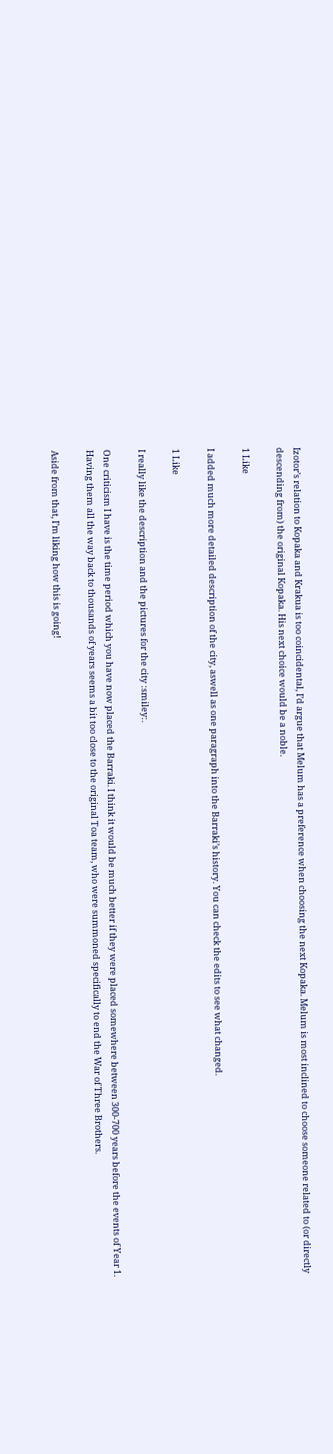Izotor’s relation to Kopaka and Krakua is too coincidental, I’d argue that Melum has a preference when choosing the next Kopaka. Melum is most inclined to choose someone related to (or directly descending from) the original Kopaka. His next choice would be a noble.

1 Like

I added much more detailed description of the city, aswell as one paragraph into the Barraki’s history. You can check the edits to see what changed.

1 Like

I really like the description and the pictures for the city :smiley:.

One criticism I have is the time period which you have now placed the Barraki. I think it would be much better if they were placed somewhere between 300-700 years before the events of Year 1. Having them all the way back to thousands of years seems a bit too close to the original Toa team, who were summoned specifically to end the War of Three Brothers.

Aside from that, I’m liking how this is going!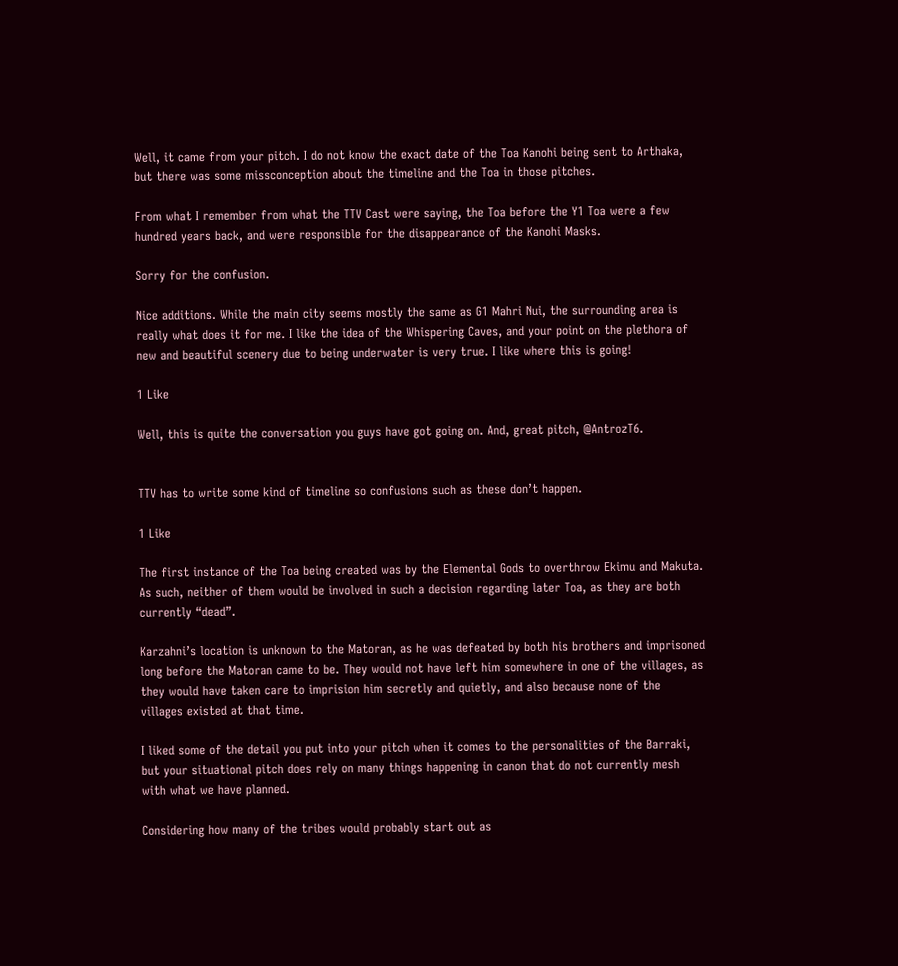Well, it came from your pitch. I do not know the exact date of the Toa Kanohi being sent to Arthaka, but there was some missconception about the timeline and the Toa in those pitches.

From what I remember from what the TTV Cast were saying, the Toa before the Y1 Toa were a few hundred years back, and were responsible for the disappearance of the Kanohi Masks.

Sorry for the confusion.

Nice additions. While the main city seems mostly the same as G1 Mahri Nui, the surrounding area is really what does it for me. I like the idea of the Whispering Caves, and your point on the plethora of new and beautiful scenery due to being underwater is very true. I like where this is going!

1 Like

Well, this is quite the conversation you guys have got going on. And, great pitch, @AntrozT6.


TTV has to write some kind of timeline so confusions such as these don’t happen.

1 Like

The first instance of the Toa being created was by the Elemental Gods to overthrow Ekimu and Makuta. As such, neither of them would be involved in such a decision regarding later Toa, as they are both currently “dead”.

Karzahni’s location is unknown to the Matoran, as he was defeated by both his brothers and imprisoned long before the Matoran came to be. They would not have left him somewhere in one of the villages, as they would have taken care to imprision him secretly and quietly, and also because none of the villages existed at that time.

I liked some of the detail you put into your pitch when it comes to the personalities of the Barraki, but your situational pitch does rely on many things happening in canon that do not currently mesh with what we have planned.

Considering how many of the tribes would probably start out as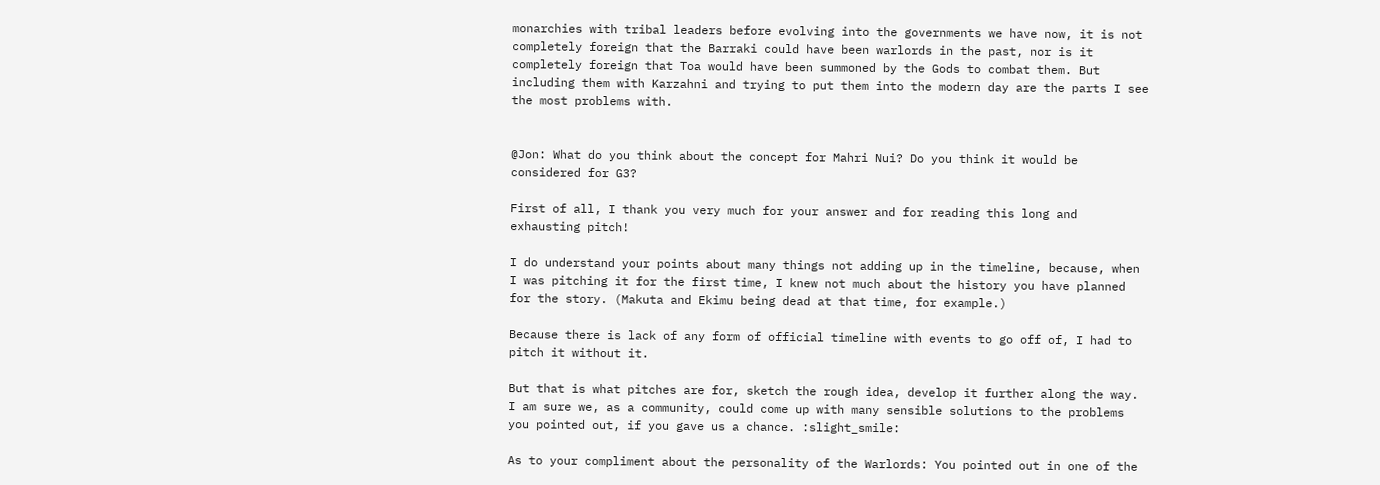monarchies with tribal leaders before evolving into the governments we have now, it is not completely foreign that the Barraki could have been warlords in the past, nor is it completely foreign that Toa would have been summoned by the Gods to combat them. But including them with Karzahni and trying to put them into the modern day are the parts I see the most problems with.


@Jon: What do you think about the concept for Mahri Nui? Do you think it would be considered for G3?

First of all, I thank you very much for your answer and for reading this long and exhausting pitch!

I do understand your points about many things not adding up in the timeline, because, when I was pitching it for the first time, I knew not much about the history you have planned for the story. (Makuta and Ekimu being dead at that time, for example.)

Because there is lack of any form of official timeline with events to go off of, I had to pitch it without it.

But that is what pitches are for, sketch the rough idea, develop it further along the way. I am sure we, as a community, could come up with many sensible solutions to the problems you pointed out, if you gave us a chance. :slight_smile:

As to your compliment about the personality of the Warlords: You pointed out in one of the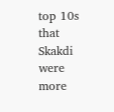top 10s that Skakdi were more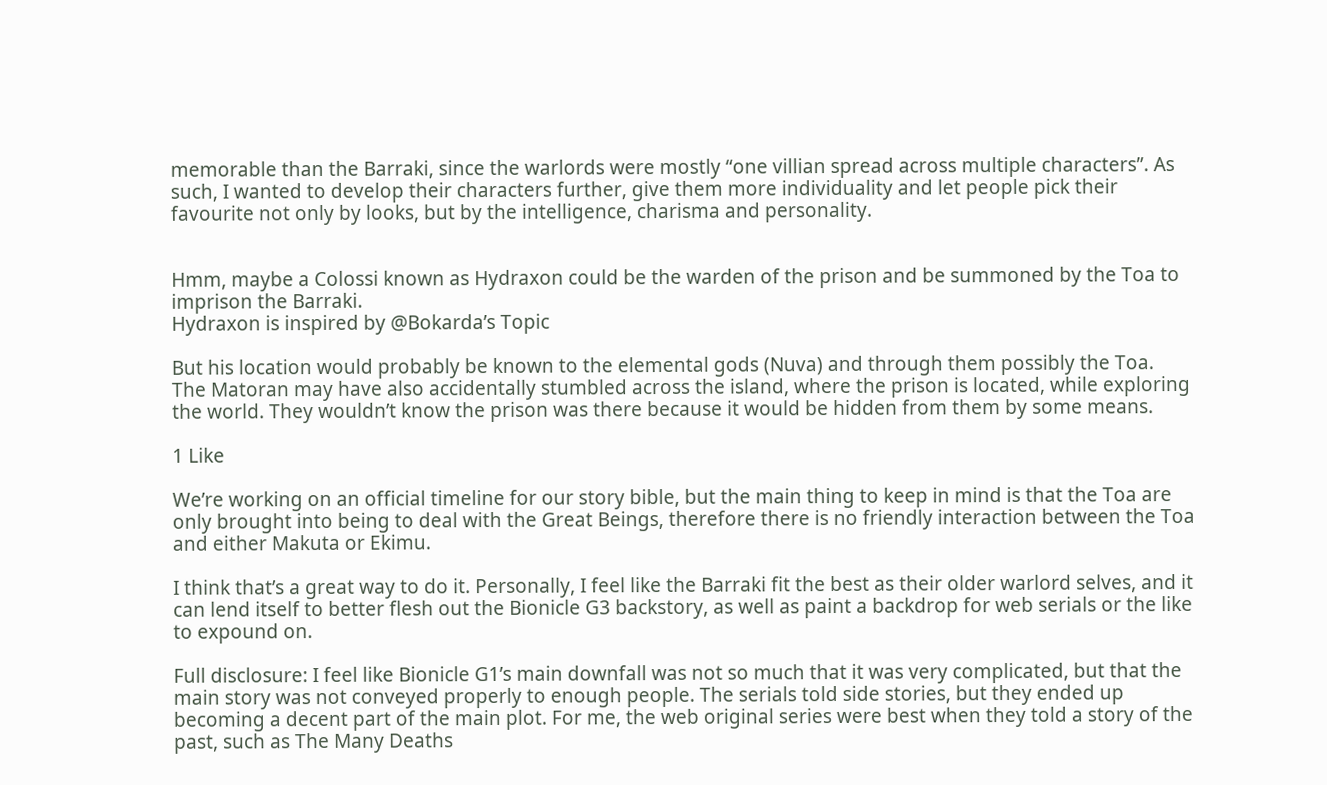memorable than the Barraki, since the warlords were mostly “one villian spread across multiple characters”. As such, I wanted to develop their characters further, give them more individuality and let people pick their favourite not only by looks, but by the intelligence, charisma and personality.


Hmm, maybe a Colossi known as Hydraxon could be the warden of the prison and be summoned by the Toa to imprison the Barraki.
Hydraxon is inspired by @Bokarda’s Topic

But his location would probably be known to the elemental gods (Nuva) and through them possibly the Toa.
The Matoran may have also accidentally stumbled across the island, where the prison is located, while exploring the world. They wouldn’t know the prison was there because it would be hidden from them by some means.

1 Like

We’re working on an official timeline for our story bible, but the main thing to keep in mind is that the Toa are only brought into being to deal with the Great Beings, therefore there is no friendly interaction between the Toa and either Makuta or Ekimu.

I think that’s a great way to do it. Personally, I feel like the Barraki fit the best as their older warlord selves, and it can lend itself to better flesh out the Bionicle G3 backstory, as well as paint a backdrop for web serials or the like to expound on.

Full disclosure: I feel like Bionicle G1’s main downfall was not so much that it was very complicated, but that the main story was not conveyed properly to enough people. The serials told side stories, but they ended up becoming a decent part of the main plot. For me, the web original series were best when they told a story of the past, such as The Many Deaths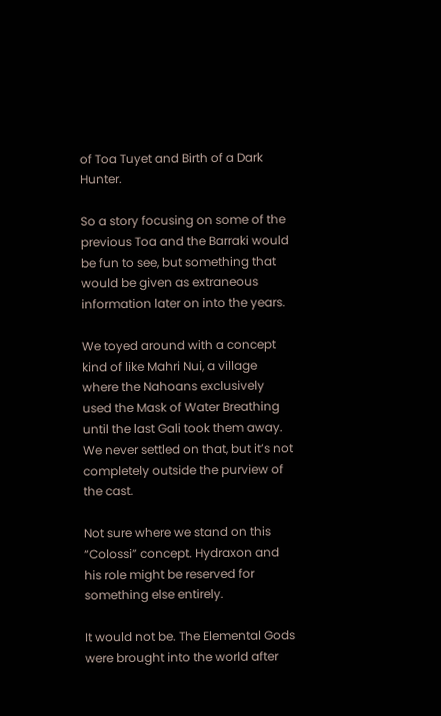of Toa Tuyet and Birth of a Dark Hunter.

So a story focusing on some of the previous Toa and the Barraki would be fun to see, but something that would be given as extraneous information later on into the years.

We toyed around with a concept kind of like Mahri Nui, a village where the Nahoans exclusively used the Mask of Water Breathing until the last Gali took them away. We never settled on that, but it’s not completely outside the purview of the cast.

Not sure where we stand on this “Colossi” concept. Hydraxon and his role might be reserved for something else entirely.

It would not be. The Elemental Gods were brought into the world after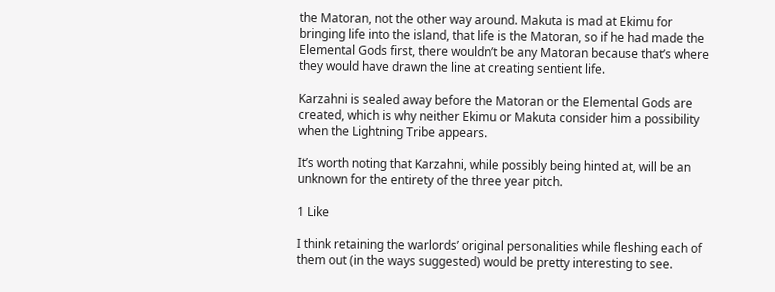the Matoran, not the other way around. Makuta is mad at Ekimu for bringing life into the island, that life is the Matoran, so if he had made the Elemental Gods first, there wouldn’t be any Matoran because that’s where they would have drawn the line at creating sentient life.

Karzahni is sealed away before the Matoran or the Elemental Gods are created, which is why neither Ekimu or Makuta consider him a possibility when the Lightning Tribe appears.

It’s worth noting that Karzahni, while possibly being hinted at, will be an unknown for the entirety of the three year pitch.

1 Like

I think retaining the warlords’ original personalities while fleshing each of them out (in the ways suggested) would be pretty interesting to see.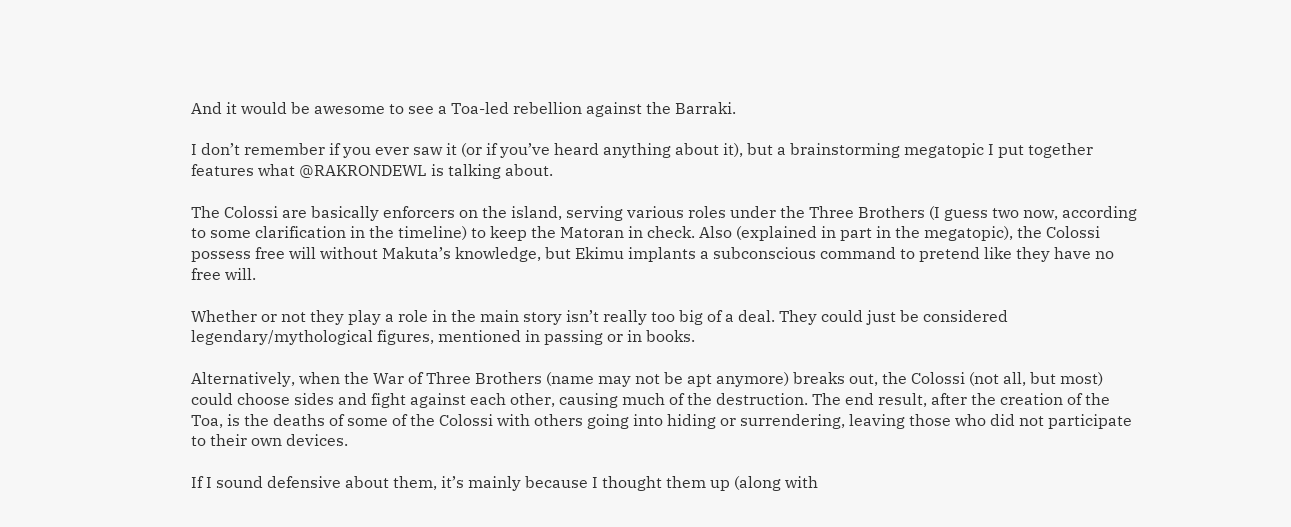And it would be awesome to see a Toa-led rebellion against the Barraki.

I don’t remember if you ever saw it (or if you’ve heard anything about it), but a brainstorming megatopic I put together features what @RAKRONDEWL is talking about.

The Colossi are basically enforcers on the island, serving various roles under the Three Brothers (I guess two now, according to some clarification in the timeline) to keep the Matoran in check. Also (explained in part in the megatopic), the Colossi possess free will without Makuta’s knowledge, but Ekimu implants a subconscious command to pretend like they have no free will.

Whether or not they play a role in the main story isn’t really too big of a deal. They could just be considered legendary/mythological figures, mentioned in passing or in books.

Alternatively, when the War of Three Brothers (name may not be apt anymore) breaks out, the Colossi (not all, but most) could choose sides and fight against each other, causing much of the destruction. The end result, after the creation of the Toa, is the deaths of some of the Colossi with others going into hiding or surrendering, leaving those who did not participate to their own devices.

If I sound defensive about them, it’s mainly because I thought them up (along with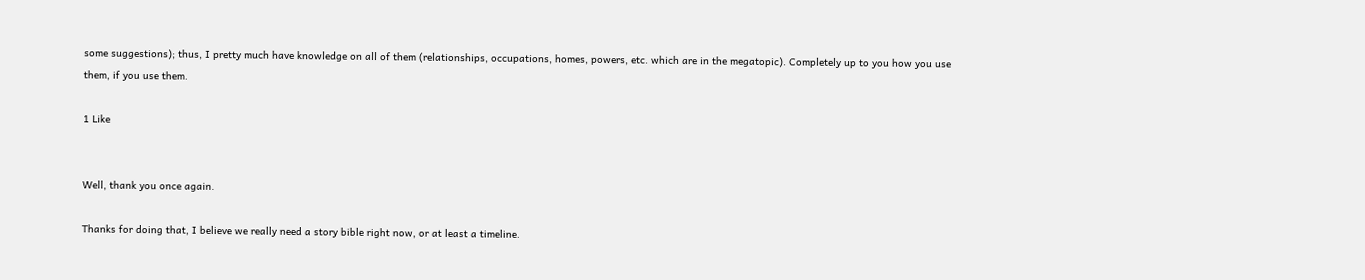some suggestions); thus, I pretty much have knowledge on all of them (relationships, occupations, homes, powers, etc. which are in the megatopic). Completely up to you how you use them, if you use them.

1 Like


Well, thank you once again.

Thanks for doing that, I believe we really need a story bible right now, or at least a timeline.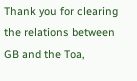Thank you for clearing the relations between GB and the Toa,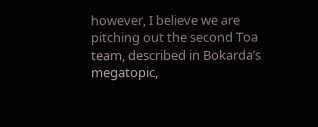however, I believe we are pitching out the second Toa team, described in Bokarda’s megatopic,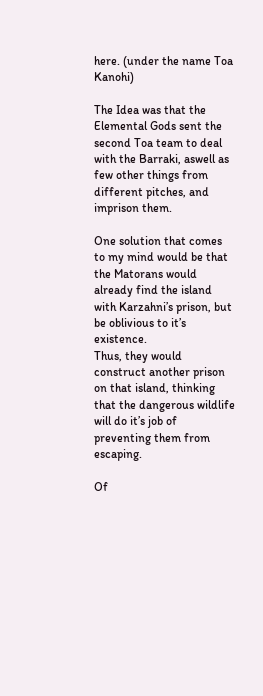here. (under the name Toa Kanohi)

The Idea was that the Elemental Gods sent the second Toa team to deal with the Barraki, aswell as few other things from different pitches, and imprison them.

One solution that comes to my mind would be that the Matorans would already find the island with Karzahni’s prison, but be oblivious to it’s existence.
Thus, they would construct another prison on that island, thinking that the dangerous wildlife will do it’s job of preventing them from escaping.

Of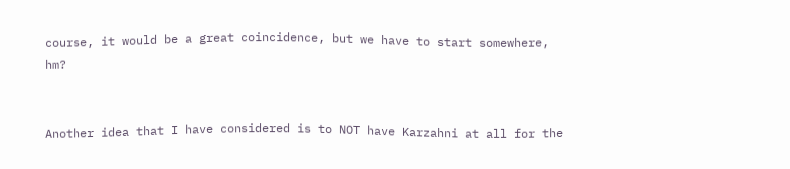course, it would be a great coincidence, but we have to start somewhere, hm?


Another idea that I have considered is to NOT have Karzahni at all for the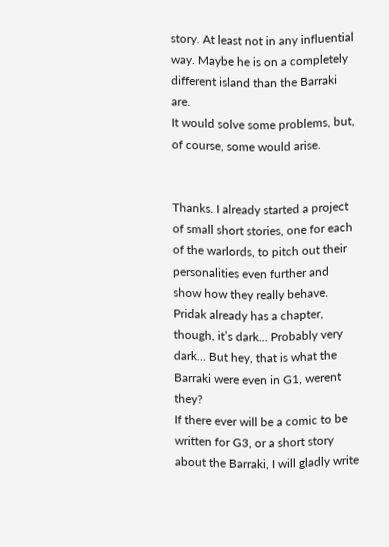story. At least not in any influential way. Maybe he is on a completely different island than the Barraki are.
It would solve some problems, but, of course, some would arise.


Thanks. I already started a project of small short stories, one for each of the warlords, to pitch out their personalities even further and show how they really behave.
Pridak already has a chapter, though, it’s dark… Probably very dark… But hey, that is what the Barraki were even in G1, werent they?
If there ever will be a comic to be written for G3, or a short story about the Barraki, I will gladly write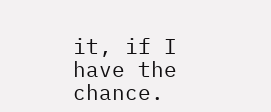it, if I have the chance.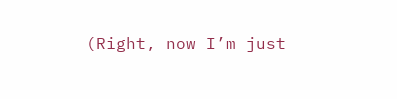(Right, now I’m just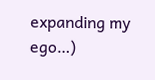expanding my ego…)